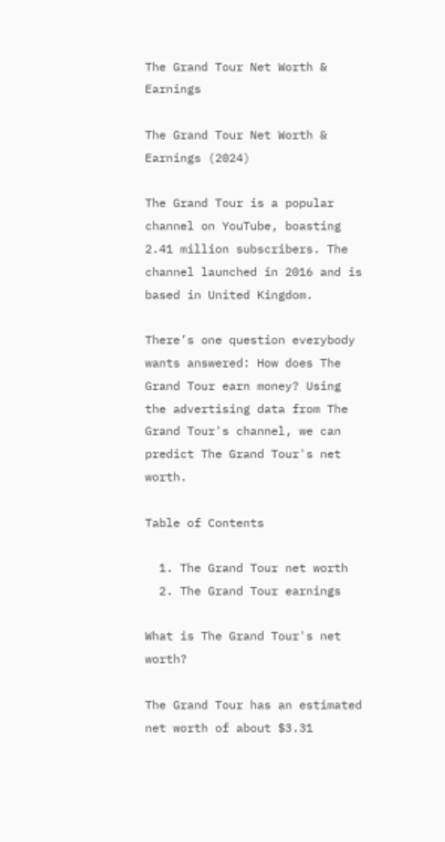The Grand Tour Net Worth & Earnings

The Grand Tour Net Worth & Earnings (2024)

The Grand Tour is a popular channel on YouTube, boasting 2.41 million subscribers. The channel launched in 2016 and is based in United Kingdom.

There’s one question everybody wants answered: How does The Grand Tour earn money? Using the advertising data from The Grand Tour's channel, we can predict The Grand Tour's net worth.

Table of Contents

  1. The Grand Tour net worth
  2. The Grand Tour earnings

What is The Grand Tour's net worth?

The Grand Tour has an estimated net worth of about $3.31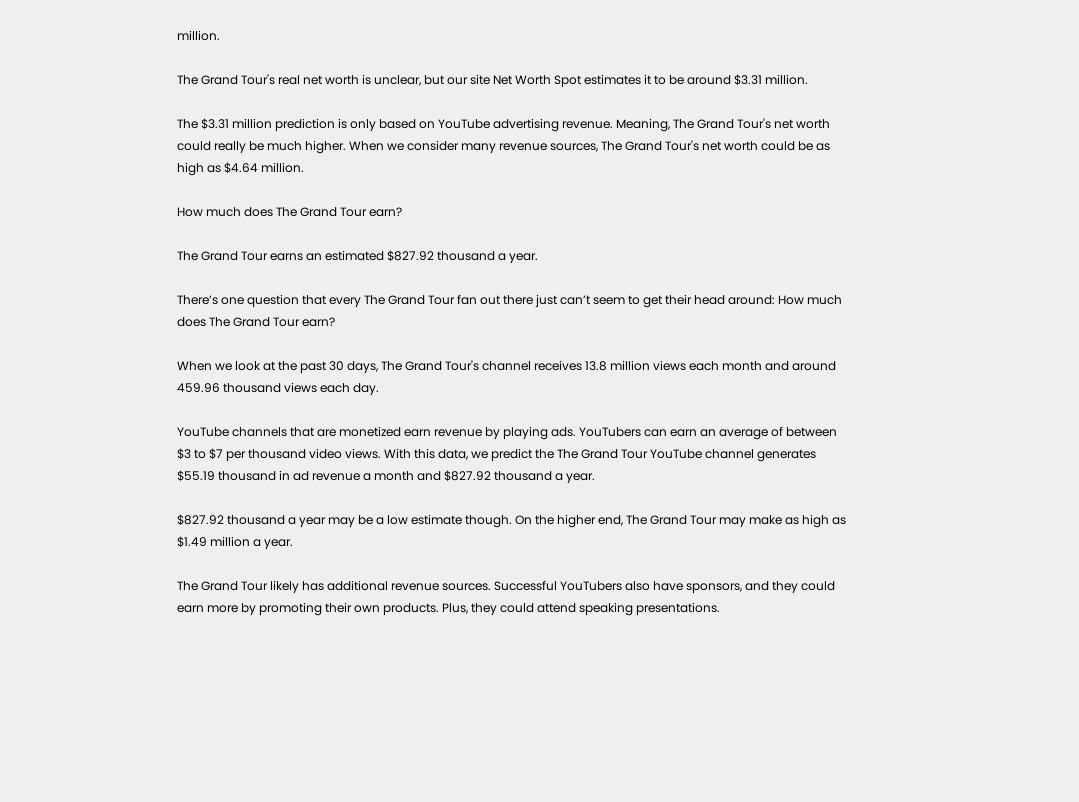million.

The Grand Tour's real net worth is unclear, but our site Net Worth Spot estimates it to be around $3.31 million.

The $3.31 million prediction is only based on YouTube advertising revenue. Meaning, The Grand Tour's net worth could really be much higher. When we consider many revenue sources, The Grand Tour's net worth could be as high as $4.64 million.

How much does The Grand Tour earn?

The Grand Tour earns an estimated $827.92 thousand a year.

There’s one question that every The Grand Tour fan out there just can’t seem to get their head around: How much does The Grand Tour earn?

When we look at the past 30 days, The Grand Tour's channel receives 13.8 million views each month and around 459.96 thousand views each day.

YouTube channels that are monetized earn revenue by playing ads. YouTubers can earn an average of between $3 to $7 per thousand video views. With this data, we predict the The Grand Tour YouTube channel generates $55.19 thousand in ad revenue a month and $827.92 thousand a year.

$827.92 thousand a year may be a low estimate though. On the higher end, The Grand Tour may make as high as $1.49 million a year.

The Grand Tour likely has additional revenue sources. Successful YouTubers also have sponsors, and they could earn more by promoting their own products. Plus, they could attend speaking presentations.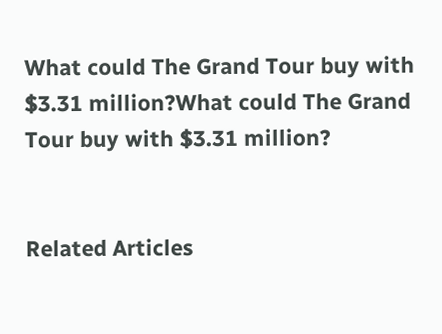What could The Grand Tour buy with $3.31 million?What could The Grand Tour buy with $3.31 million?


Related Articles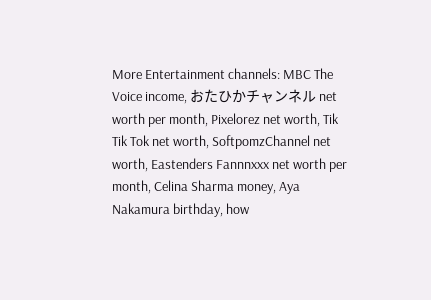More Entertainment channels: MBC The Voice income, おたひかチャンネル net worth per month, Pixelorez net worth, Tik Tik Tok net worth, SoftpomzChannel net worth, Eastenders Fannnxxx net worth per month, Celina Sharma money, Aya Nakamura birthday, how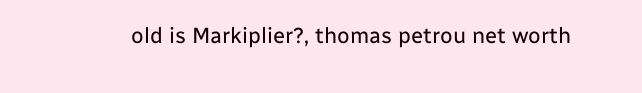old is Markiplier?, thomas petrou net worth